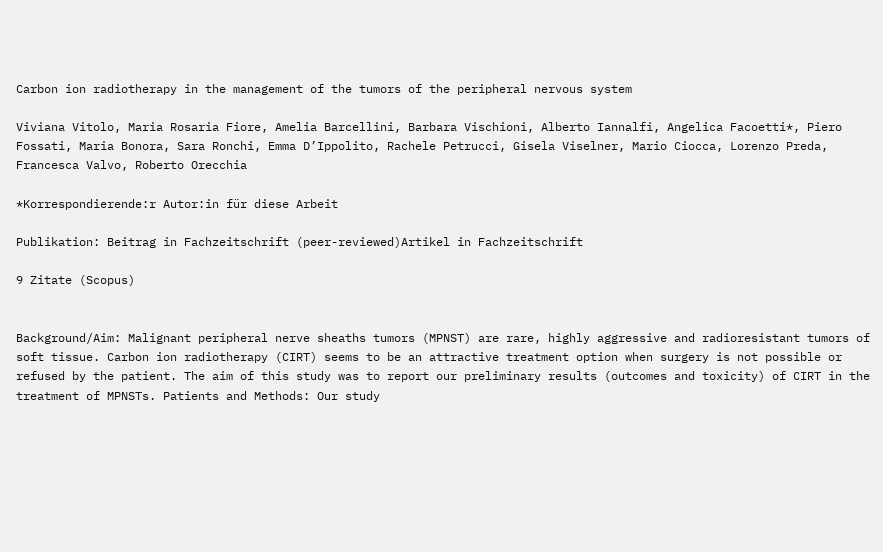Carbon ion radiotherapy in the management of the tumors of the peripheral nervous system

Viviana Vitolo, Maria Rosaria Fiore, Amelia Barcellini, Barbara Vischioni, Alberto Iannalfi, Angelica Facoetti*, Piero Fossati, Maria Bonora, Sara Ronchi, Emma D’Ippolito, Rachele Petrucci, Gisela Viselner, Mario Ciocca, Lorenzo Preda, Francesca Valvo, Roberto Orecchia

*Korrespondierende:r Autor:in für diese Arbeit

Publikation: Beitrag in Fachzeitschrift (peer-reviewed)Artikel in Fachzeitschrift

9 Zitate (Scopus)


Background/Aim: Malignant peripheral nerve sheaths tumors (MPNST) are rare, highly aggressive and radioresistant tumors of soft tissue. Carbon ion radiotherapy (CIRT) seems to be an attractive treatment option when surgery is not possible or refused by the patient. The aim of this study was to report our preliminary results (outcomes and toxicity) of CIRT in the treatment of MPNSTs. Patients and Methods: Our study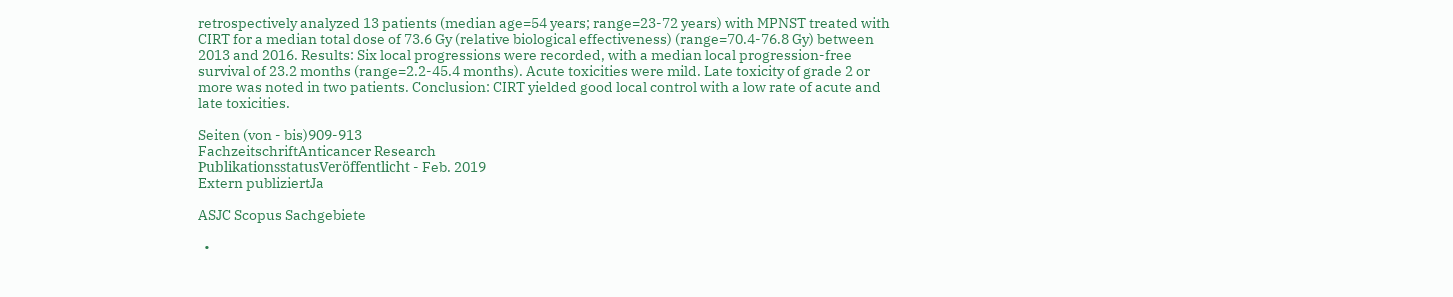retrospectively analyzed 13 patients (median age=54 years; range=23-72 years) with MPNST treated with CIRT for a median total dose of 73.6 Gy (relative biological effectiveness) (range=70.4-76.8 Gy) between 2013 and 2016. Results: Six local progressions were recorded, with a median local progression-free survival of 23.2 months (range=2.2-45.4 months). Acute toxicities were mild. Late toxicity of grade 2 or more was noted in two patients. Conclusion: CIRT yielded good local control with a low rate of acute and late toxicities.

Seiten (von - bis)909-913
FachzeitschriftAnticancer Research
PublikationsstatusVeröffentlicht - Feb. 2019
Extern publiziertJa

ASJC Scopus Sachgebiete

  •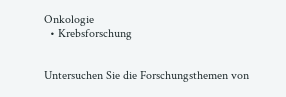Onkologie
  • Krebsforschung


Untersuchen Sie die Forschungsthemen von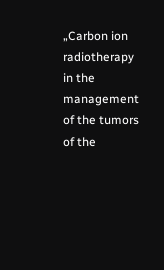„Carbon ion radiotherapy in the management of the tumors of the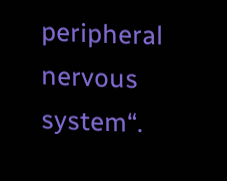peripheral nervous system“.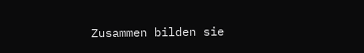Zusammen bilden sie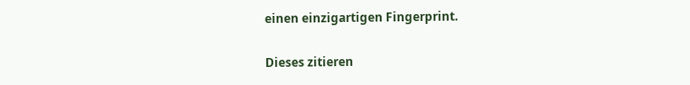einen einzigartigen Fingerprint.

Dieses zitieren